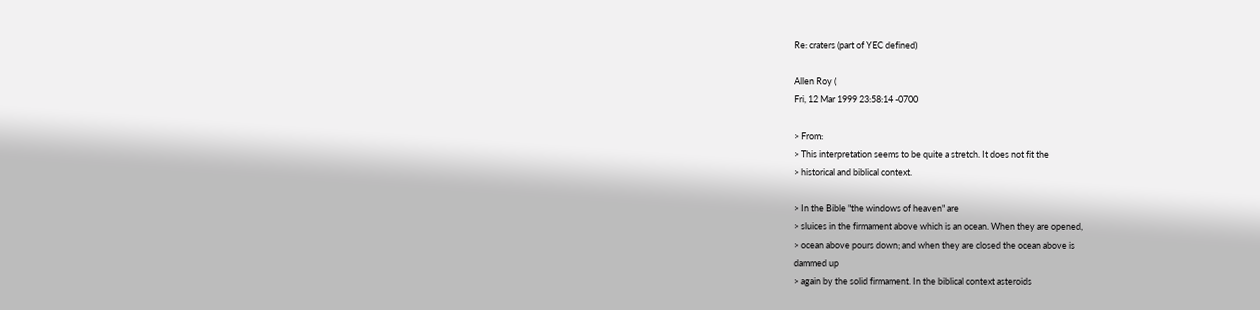Re: craters (part of YEC defined)

Allen Roy (
Fri, 12 Mar 1999 23:58:14 -0700

> From:
> This interpretation seems to be quite a stretch. It does not fit the
> historical and biblical context.

> In the Bible "the windows of heaven" are
> sluices in the firmament above which is an ocean. When they are opened,
> ocean above pours down; and when they are closed the ocean above is
dammed up
> again by the solid firmament. In the biblical context asteroids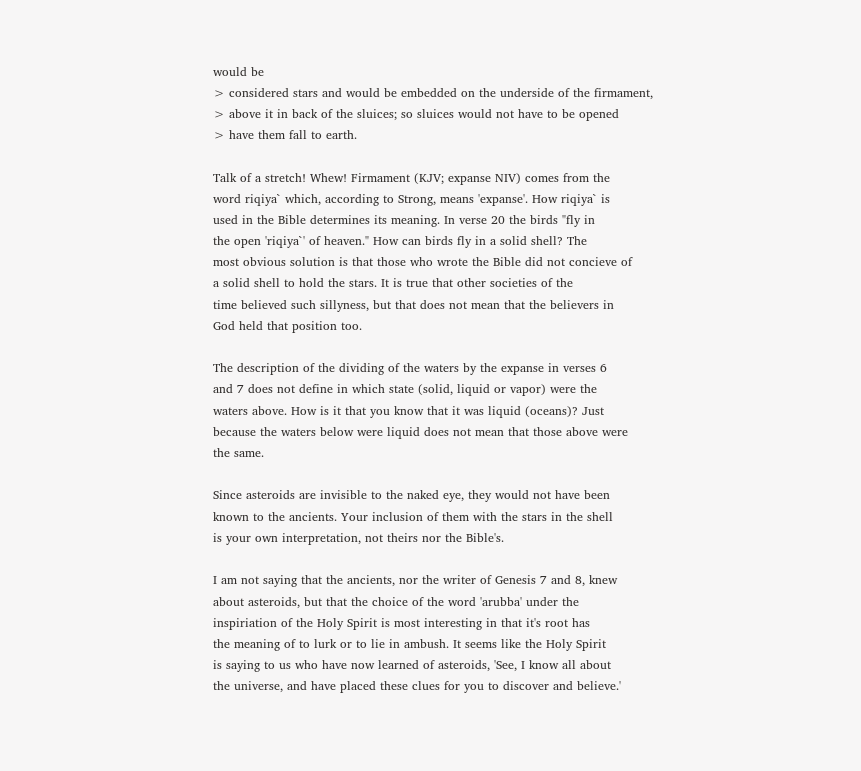would be
> considered stars and would be embedded on the underside of the firmament,
> above it in back of the sluices; so sluices would not have to be opened
> have them fall to earth.

Talk of a stretch! Whew! Firmament (KJV; expanse NIV) comes from the
word riqiya` which, according to Strong, means 'expanse'. How riqiya` is
used in the Bible determines its meaning. In verse 20 the birds "fly in
the open 'riqiya`' of heaven." How can birds fly in a solid shell? The
most obvious solution is that those who wrote the Bible did not concieve of
a solid shell to hold the stars. It is true that other societies of the
time believed such sillyness, but that does not mean that the believers in
God held that position too.

The description of the dividing of the waters by the expanse in verses 6
and 7 does not define in which state (solid, liquid or vapor) were the
waters above. How is it that you know that it was liquid (oceans)? Just
because the waters below were liquid does not mean that those above were
the same.

Since asteroids are invisible to the naked eye, they would not have been
known to the ancients. Your inclusion of them with the stars in the shell
is your own interpretation, not theirs nor the Bible's.

I am not saying that the ancients, nor the writer of Genesis 7 and 8, knew
about asteroids, but that the choice of the word 'arubba' under the
inspiriation of the Holy Spirit is most interesting in that it's root has
the meaning of to lurk or to lie in ambush. It seems like the Holy Spirit
is saying to us who have now learned of asteroids, 'See, I know all about
the universe, and have placed these clues for you to discover and believe.'